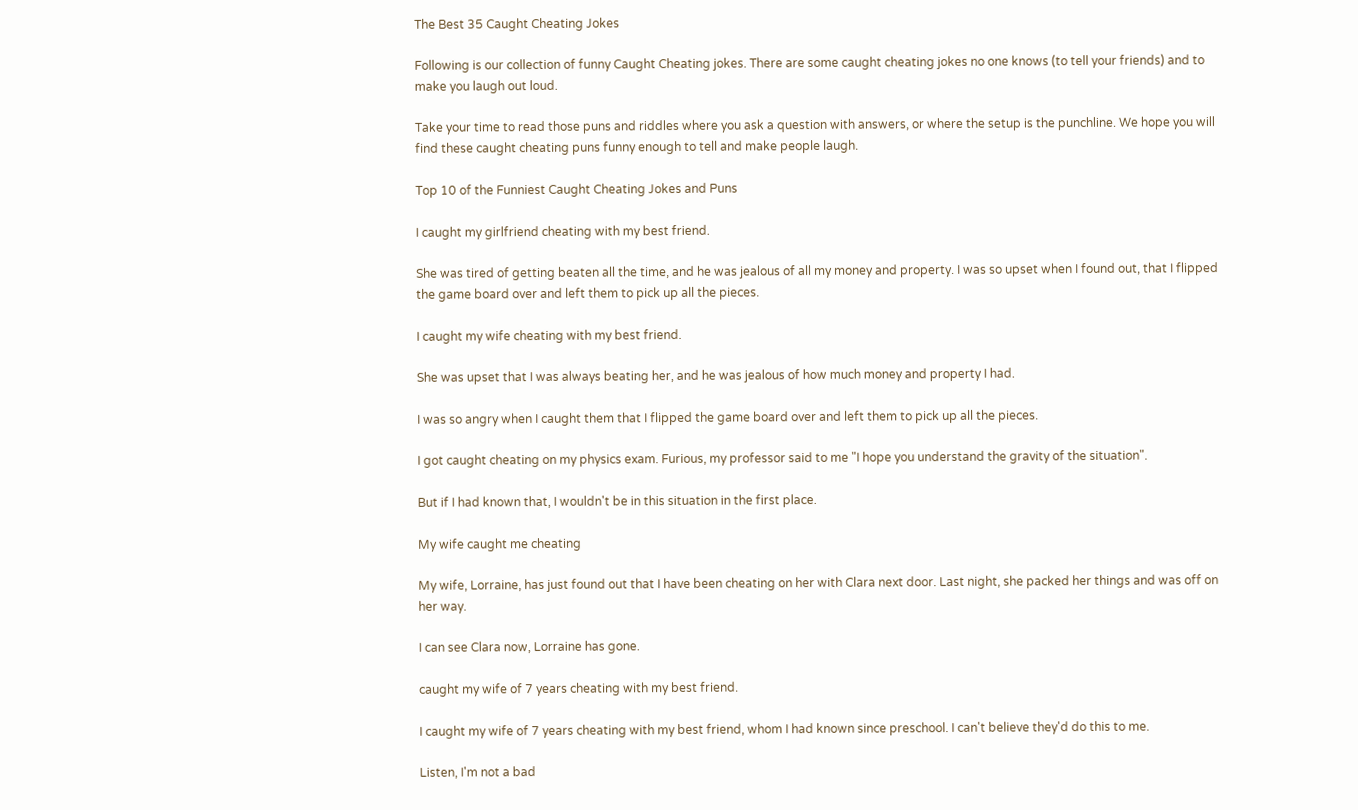The Best 35 Caught Cheating Jokes

Following is our collection of funny Caught Cheating jokes. There are some caught cheating jokes no one knows (to tell your friends) and to make you laugh out loud.

Take your time to read those puns and riddles where you ask a question with answers, or where the setup is the punchline. We hope you will find these caught cheating puns funny enough to tell and make people laugh.

Top 10 of the Funniest Caught Cheating Jokes and Puns

I caught my girlfriend cheating with my best friend.

She was tired of getting beaten all the time, and he was jealous of all my money and property. I was so upset when I found out, that I flipped the game board over and left them to pick up all the pieces.

I caught my wife cheating with my best friend.

She was upset that I was always beating her, and he was jealous of how much money and property I had.

I was so angry when I caught them that I flipped the game board over and left them to pick up all the pieces.

I got caught cheating on my physics exam. Furious, my professor said to me "I hope you understand the gravity of the situation".

But if I had known that, I wouldn't be in this situation in the first place.

My wife caught me cheating

My wife, Lorraine, has just found out that I have been cheating on her with Clara next door. Last night, she packed her things and was off on her way.

I can see Clara now, Lorraine has gone.

caught my wife of 7 years cheating with my best friend.

I caught my wife of 7 years cheating with my best friend, whom I had known since preschool. I can't believe they'd do this to me.

Listen, I'm not a bad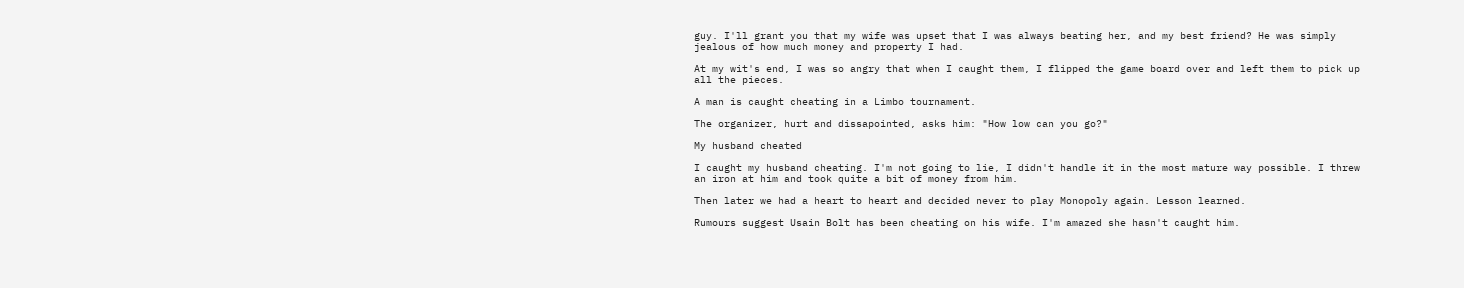guy. I'll grant you that my wife was upset that I was always beating her, and my best friend? He was simply jealous of how much money and property I had.

At my wit's end, I was so angry that when I caught them, I flipped the game board over and left them to pick up all the pieces.

A man is caught cheating in a Limbo tournament.

The organizer, hurt and dissapointed, asks him: "How low can you go?"

My husband cheated

I caught my husband cheating. I'm not going to lie, I didn't handle it in the most mature way possible. I threw an iron at him and took quite a bit of money from him.

Then later we had a heart to heart and decided never to play Monopoly again. Lesson learned.

Rumours suggest Usain Bolt has been cheating on his wife. I'm amazed she hasn't caught him.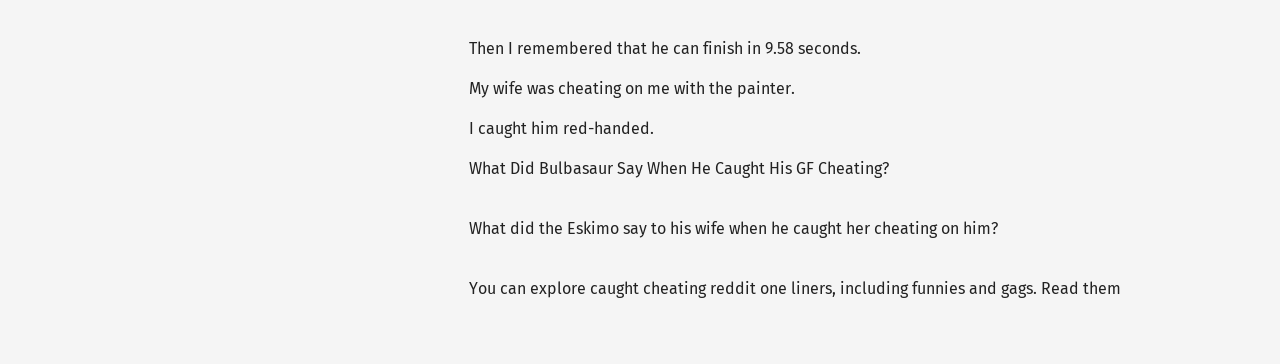Then I remembered that he can finish in 9.58 seconds.

My wife was cheating on me with the painter.

I caught him red-handed.

What Did Bulbasaur Say When He Caught His GF Cheating?


What did the Eskimo say to his wife when he caught her cheating on him?


You can explore caught cheating reddit one liners, including funnies and gags. Read them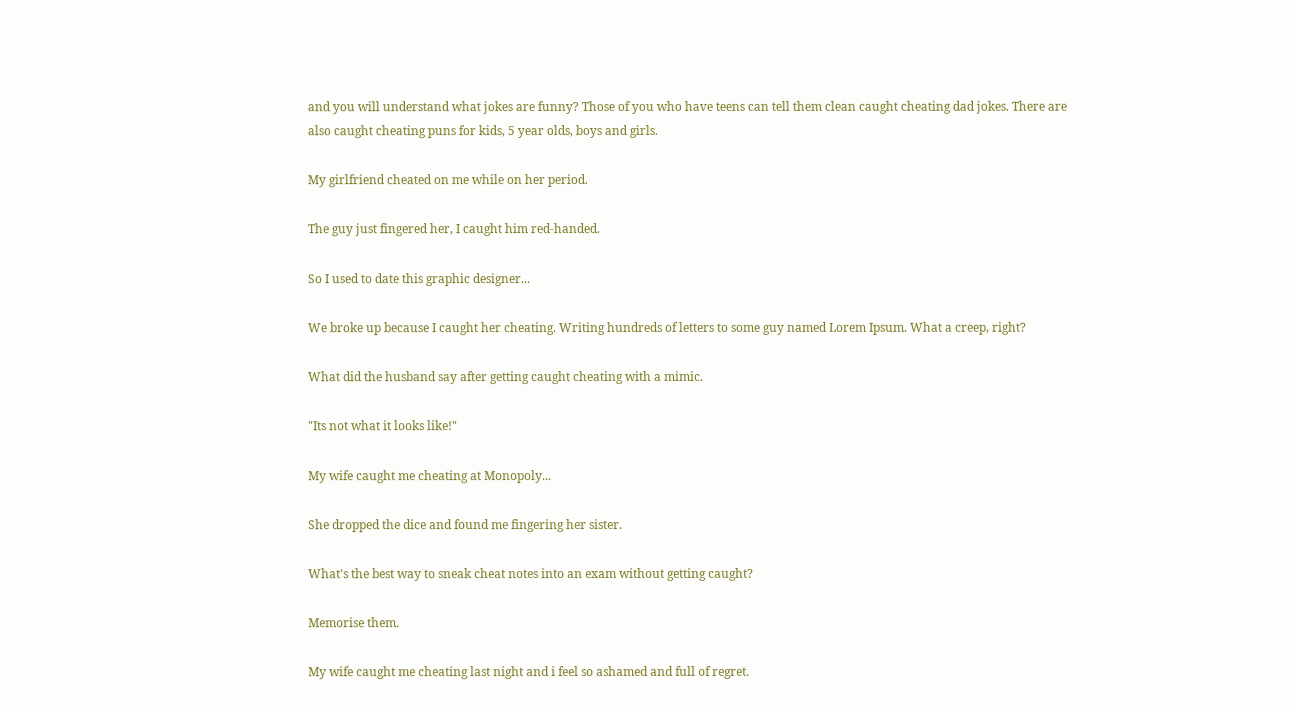and you will understand what jokes are funny? Those of you who have teens can tell them clean caught cheating dad jokes. There are also caught cheating puns for kids, 5 year olds, boys and girls.

My girlfriend cheated on me while on her period.

The guy just fingered her, I caught him red-handed.

So I used to date this graphic designer...

We broke up because I caught her cheating. Writing hundreds of letters to some guy named Lorem Ipsum. What a creep, right?

What did the husband say after getting caught cheating with a mimic.

"Its not what it looks like!"

My wife caught me cheating at Monopoly...

She dropped the dice and found me fingering her sister.

What's the best way to sneak cheat notes into an exam without getting caught?

Memorise them.

My wife caught me cheating last night and i feel so ashamed and full of regret.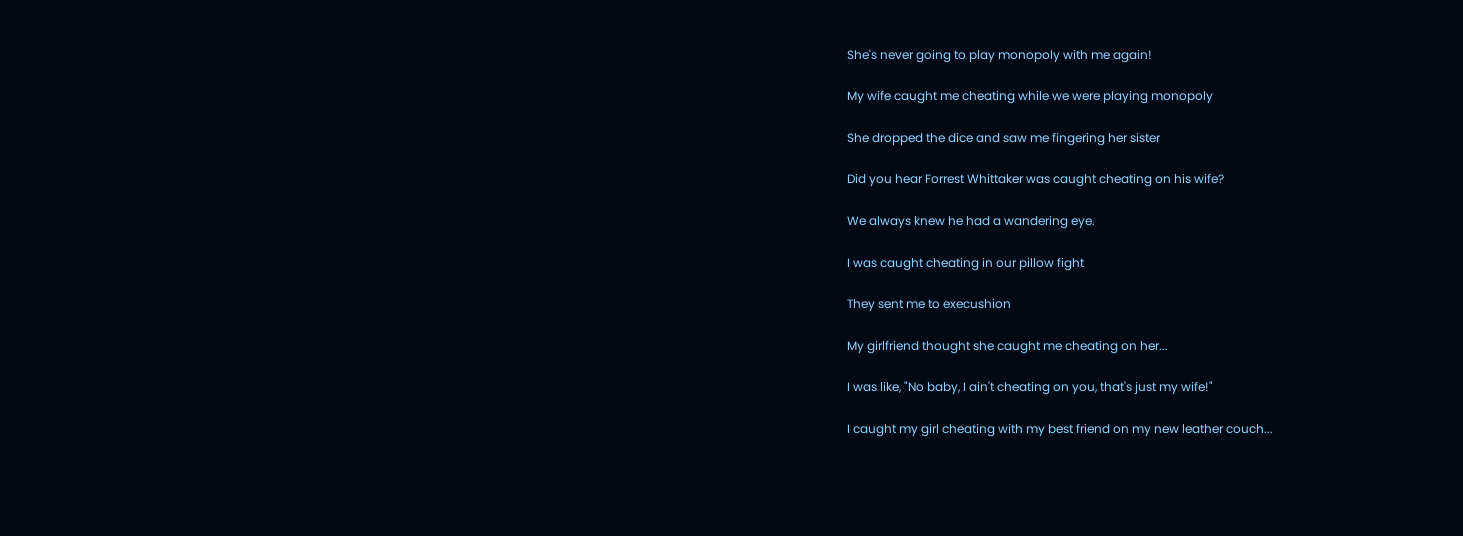She's never going to play monopoly with me again!

My wife caught me cheating while we were playing monopoly

She dropped the dice and saw me fingering her sister

Did you hear Forrest Whittaker was caught cheating on his wife?

We always knew he had a wandering eye.

I was caught cheating in our pillow fight

They sent me to execushion

My girlfriend thought she caught me cheating on her...

I was like, "No baby, I ain't cheating on you, that's just my wife!"

I caught my girl cheating with my best friend on my new leather couch...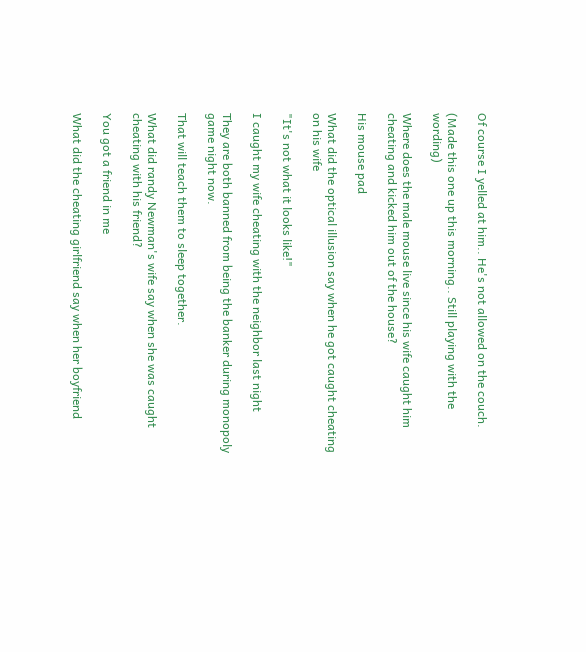Of course I yelled at him.. He's not allowed on the couch.

(Made this one up this morning.. Still playing with the wording)

Where does the male mouse live since his wife caught him cheating and kicked him out of the house?

His mouse pad

What did the optical illusion say when he got caught cheating on his wife

"It's not what it looks like!"

I caught my wife cheating with the neighbor last night

They are both banned from being the banker during monopoly game night now.

That will teach them to sleep together.

What did randy Newman's wife say when she was caught cheating with his friend?

You got a friend in me

What did the cheating girlfriend say when her boyfriend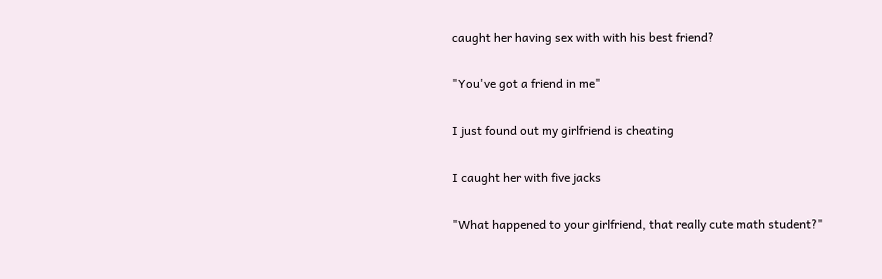caught her having sex with with his best friend?

"You've got a friend in me"

I just found out my girlfriend is cheating

I caught her with five jacks

"What happened to your girlfriend, that really cute math student?"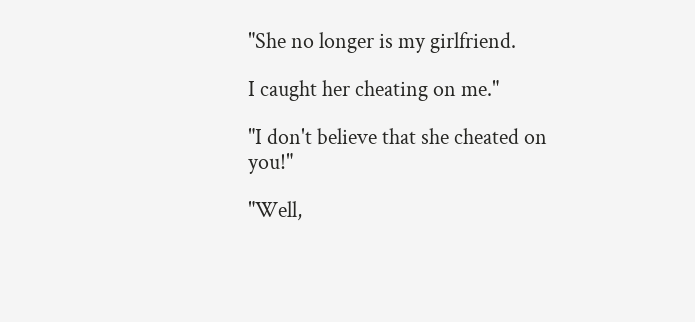"She no longer is my girlfriend.

I caught her cheating on me."

"I don't believe that she cheated on you!"

"Well,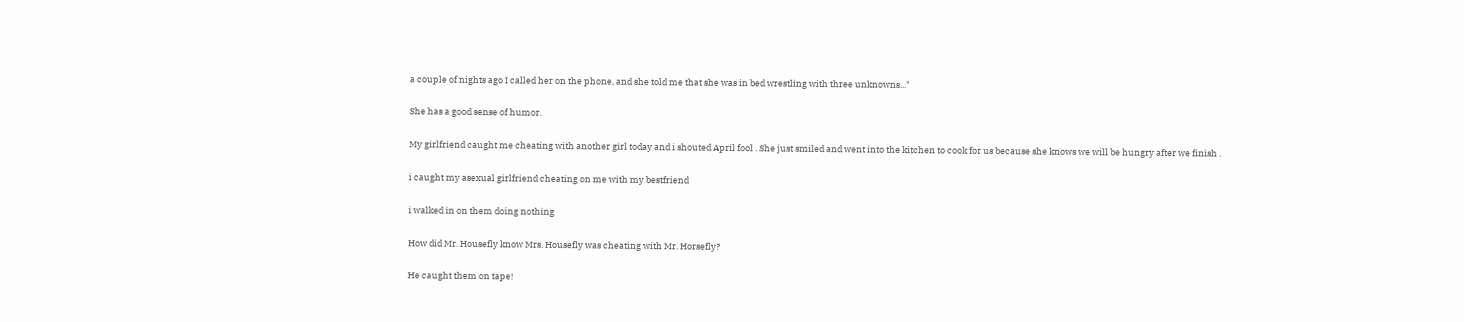a couple of nights ago I called her on the phone, and she told me that she was in bed wrestling with three unknowns..."

She has a good sense of humor.

My girlfriend caught me cheating with another girl today and i shouted April fool . She just smiled and went into the kitchen to cook for us because she knows we will be hungry after we finish .

i caught my asexual girlfriend cheating on me with my bestfriend

i walked in on them doing nothing

How did Mr. Housefly know Mrs. Housefly was cheating with Mr. Horsefly?

He caught them on tape!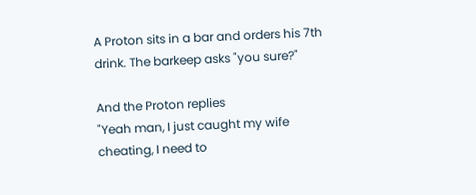A Proton sits in a bar and orders his 7th drink. The barkeep asks "you sure?"

And the Proton replies
"Yeah man, I just caught my wife cheating, I need to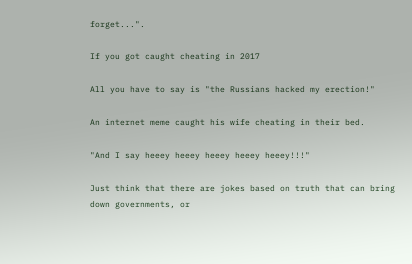forget...".

If you got caught cheating in 2017

All you have to say is "the Russians hacked my erection!"

An internet meme caught his wife cheating in their bed.

"And I say heeey heeey heeey heeey heeey!!!"

Just think that there are jokes based on truth that can bring down governments, or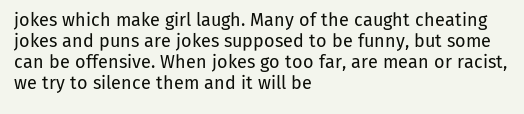jokes which make girl laugh. Many of the caught cheating jokes and puns are jokes supposed to be funny, but some can be offensive. When jokes go too far, are mean or racist, we try to silence them and it will be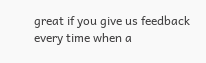great if you give us feedback every time when a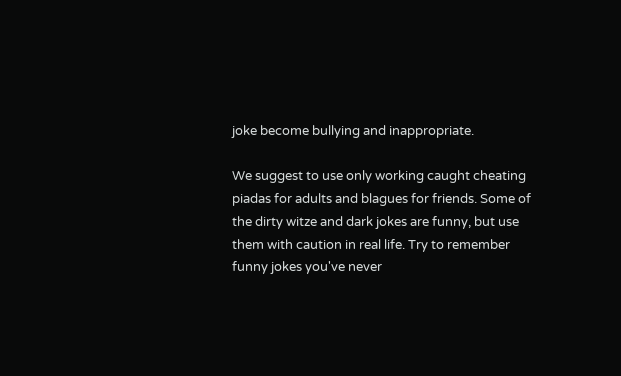joke become bullying and inappropriate.

We suggest to use only working caught cheating piadas for adults and blagues for friends. Some of the dirty witze and dark jokes are funny, but use them with caution in real life. Try to remember funny jokes you've never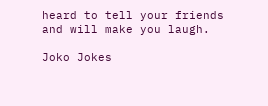heard to tell your friends and will make you laugh.

Joko Jokes